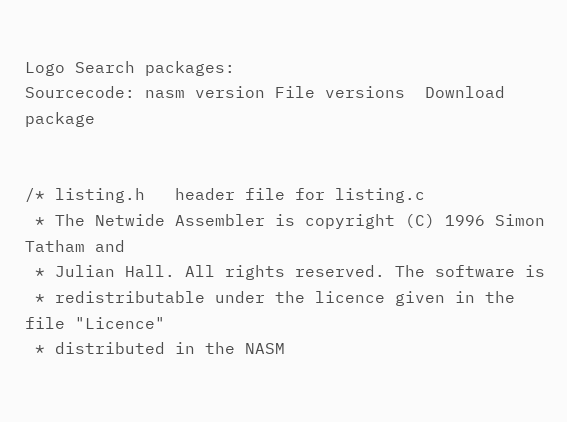Logo Search packages:
Sourcecode: nasm version File versions  Download package


/* listing.h   header file for listing.c
 * The Netwide Assembler is copyright (C) 1996 Simon Tatham and
 * Julian Hall. All rights reserved. The software is
 * redistributable under the licence given in the file "Licence"
 * distributed in the NASM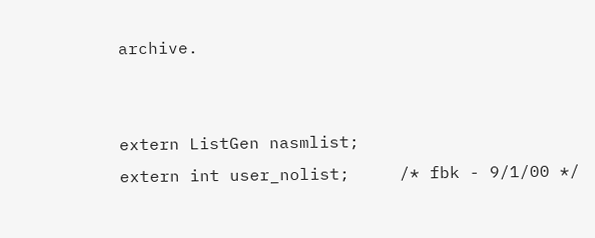archive.


extern ListGen nasmlist;
extern int user_nolist;     /* fbk - 9/1/00 */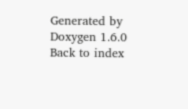Generated by  Doxygen 1.6.0   Back to index